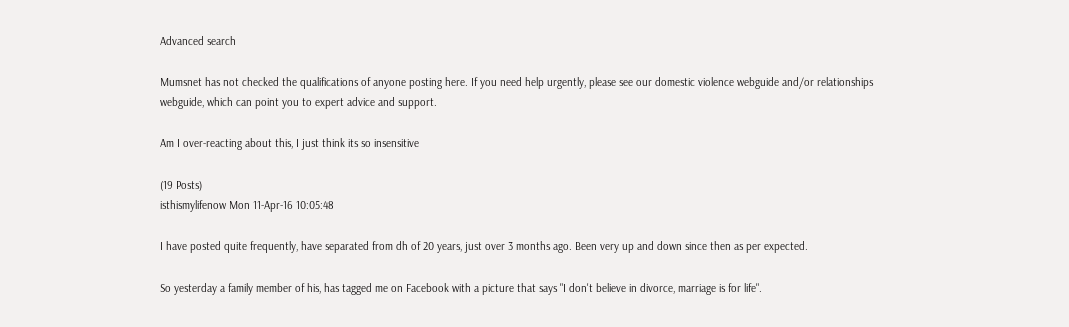Advanced search

Mumsnet has not checked the qualifications of anyone posting here. If you need help urgently, please see our domestic violence webguide and/or relationships webguide, which can point you to expert advice and support.

Am I over-reacting about this, I just think its so insensitive

(19 Posts)
isthismylifenow Mon 11-Apr-16 10:05:48

I have posted quite frequently, have separated from dh of 20 years, just over 3 months ago. Been very up and down since then as per expected.

So yesterday a family member of his, has tagged me on Facebook with a picture that says "I don't believe in divorce, marriage is for life".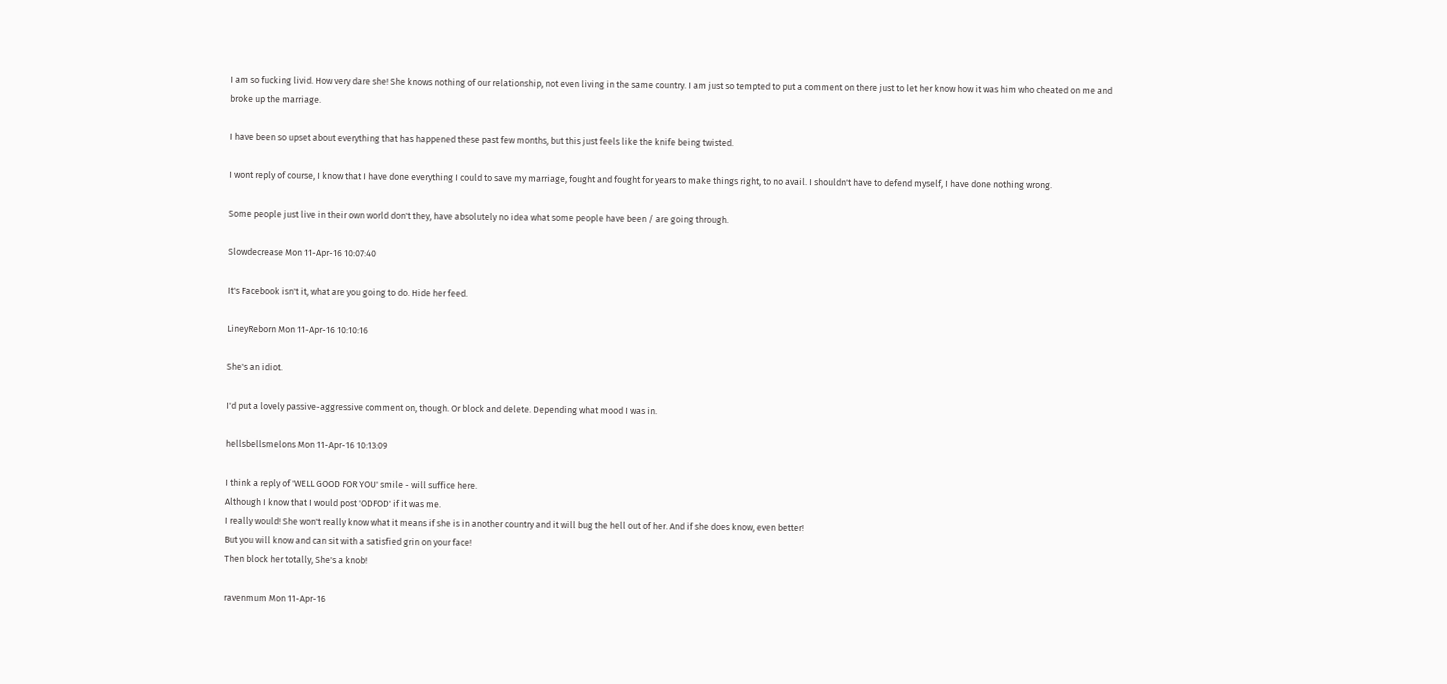I am so fucking livid. How very dare she! She knows nothing of our relationship, not even living in the same country. I am just so tempted to put a comment on there just to let her know how it was him who cheated on me and broke up the marriage.

I have been so upset about everything that has happened these past few months, but this just feels like the knife being twisted.

I wont reply of course, I know that I have done everything I could to save my marriage, fought and fought for years to make things right, to no avail. I shouldn't have to defend myself, I have done nothing wrong.

Some people just live in their own world don't they, have absolutely no idea what some people have been / are going through.

Slowdecrease Mon 11-Apr-16 10:07:40

It's Facebook isn't it, what are you going to do. Hide her feed.

LineyReborn Mon 11-Apr-16 10:10:16

She's an idiot.

I'd put a lovely passive-aggressive comment on, though. Or block and delete. Depending what mood I was in.

hellsbellsmelons Mon 11-Apr-16 10:13:09

I think a reply of 'WELL GOOD FOR YOU' smile - will suffice here.
Although I know that I would post 'ODFOD' if it was me.
I really would! She won't really know what it means if she is in another country and it will bug the hell out of her. And if she does know, even better!
But you will know and can sit with a satisfied grin on your face!
Then block her totally, She's a knob!

ravenmum Mon 11-Apr-16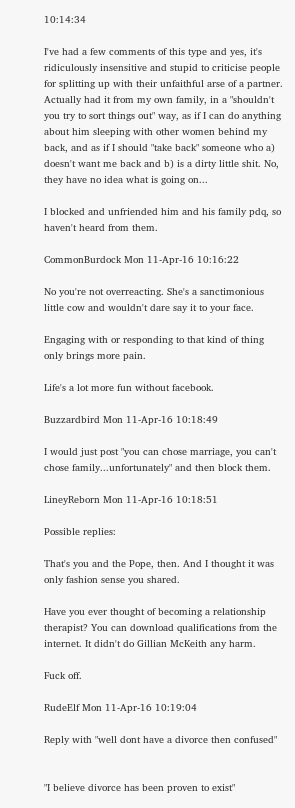10:14:34

I've had a few comments of this type and yes, it's ridiculously insensitive and stupid to criticise people for splitting up with their unfaithful arse of a partner. Actually had it from my own family, in a "shouldn't you try to sort things out" way, as if I can do anything about him sleeping with other women behind my back, and as if I should "take back" someone who a) doesn't want me back and b) is a dirty little shit. No, they have no idea what is going on...

I blocked and unfriended him and his family pdq, so haven't heard from them.

CommonBurdock Mon 11-Apr-16 10:16:22

No you're not overreacting. She's a sanctimonious little cow and wouldn't dare say it to your face.

Engaging with or responding to that kind of thing only brings more pain.

Life's a lot more fun without facebook.

Buzzardbird Mon 11-Apr-16 10:18:49

I would just post "you can chose marriage, you can't chose family...unfortunately" and then block them.

LineyReborn Mon 11-Apr-16 10:18:51

Possible replies:

That's you and the Pope, then. And I thought it was only fashion sense you shared.

Have you ever thought of becoming a relationship therapist? You can download qualifications from the internet. It didn't do Gillian McKeith any harm.

Fuck off.

RudeElf Mon 11-Apr-16 10:19:04

Reply with "well dont have a divorce then confused"


"I believe divorce has been proven to exist"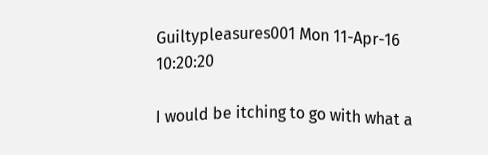Guiltypleasures001 Mon 11-Apr-16 10:20:20

I would be itching to go with what a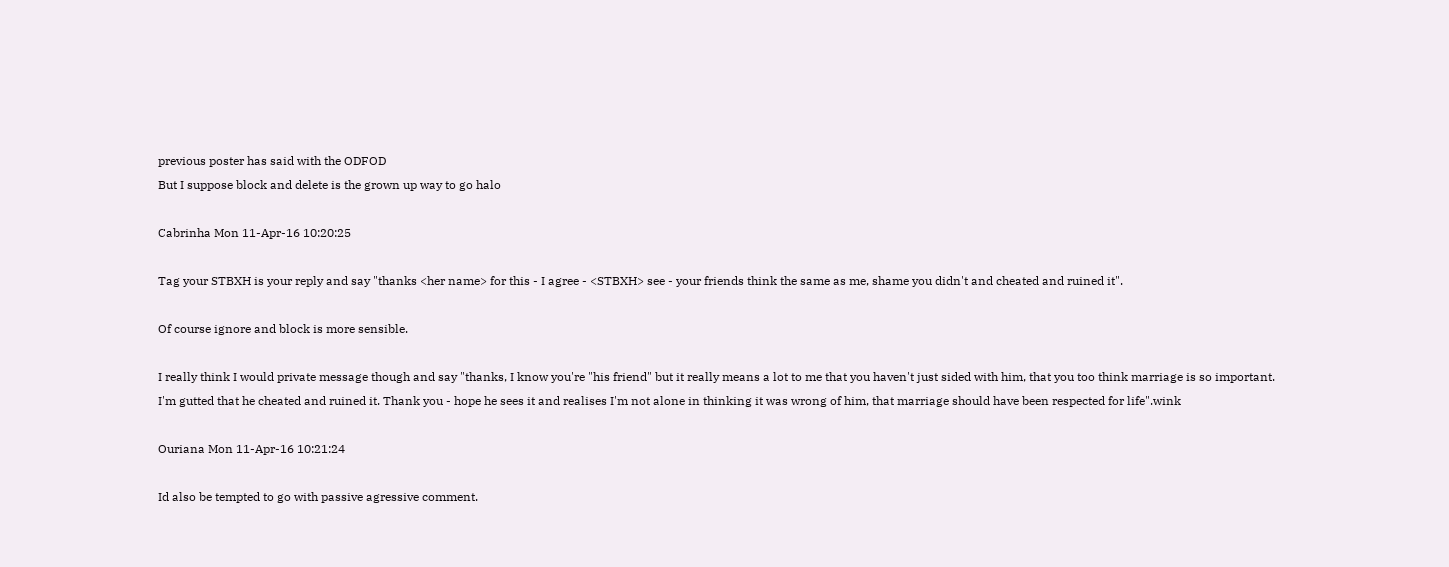previous poster has said with the ODFOD
But I suppose block and delete is the grown up way to go halo

Cabrinha Mon 11-Apr-16 10:20:25

Tag your STBXH is your reply and say "thanks <her name> for this - I agree - <STBXH> see - your friends think the same as me, shame you didn't and cheated and ruined it".

Of course ignore and block is more sensible.

I really think I would private message though and say "thanks, I know you're "his friend" but it really means a lot to me that you haven't just sided with him, that you too think marriage is so important. I'm gutted that he cheated and ruined it. Thank you - hope he sees it and realises I'm not alone in thinking it was wrong of him, that marriage should have been respected for life".wink

Ouriana Mon 11-Apr-16 10:21:24

Id also be tempted to go with passive agressive comment.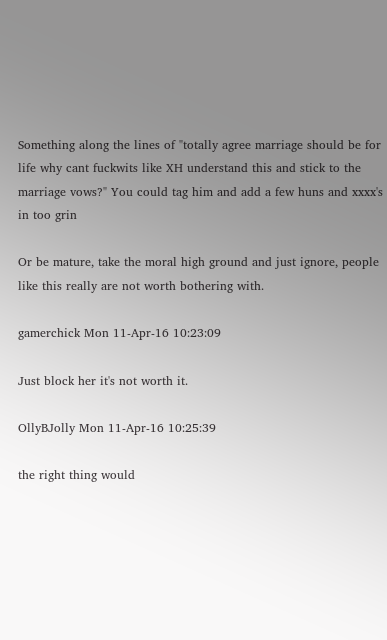Something along the lines of "totally agree marriage should be for life why cant fuckwits like XH understand this and stick to the marriage vows?" You could tag him and add a few huns and xxxx's in too grin

Or be mature, take the moral high ground and just ignore, people like this really are not worth bothering with.

gamerchick Mon 11-Apr-16 10:23:09

Just block her it's not worth it.

OllyBJolly Mon 11-Apr-16 10:25:39

the right thing would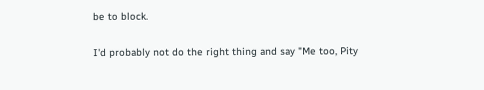be to block.

I'd probably not do the right thing and say "Me too, Pity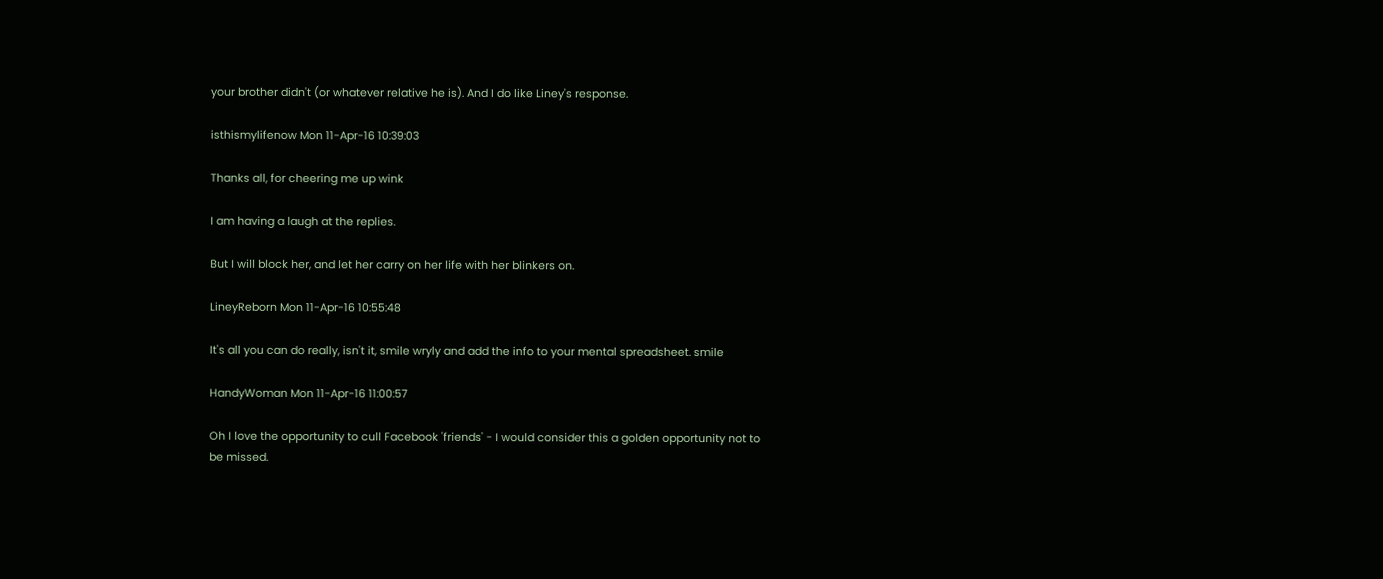your brother didn't (or whatever relative he is). And I do like Liney's response.

isthismylifenow Mon 11-Apr-16 10:39:03

Thanks all, for cheering me up wink

I am having a laugh at the replies.

But I will block her, and let her carry on her life with her blinkers on.

LineyReborn Mon 11-Apr-16 10:55:48

It's all you can do really, isn't it, smile wryly and add the info to your mental spreadsheet. smile

HandyWoman Mon 11-Apr-16 11:00:57

Oh I love the opportunity to cull Facebook 'friends' - I would consider this a golden opportunity not to be missed.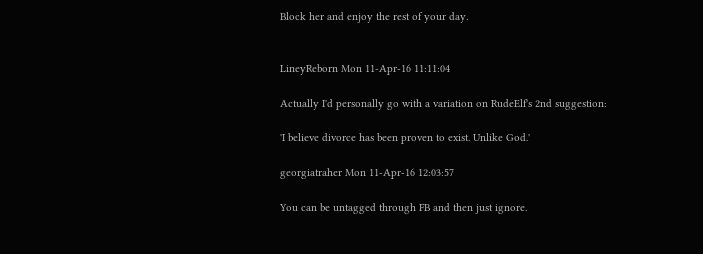Block her and enjoy the rest of your day.


LineyReborn Mon 11-Apr-16 11:11:04

Actually I'd personally go with a variation on RudeElf's 2nd suggestion:

'I believe divorce has been proven to exist. Unlike God.'

georgiatraher Mon 11-Apr-16 12:03:57

You can be untagged through FB and then just ignore.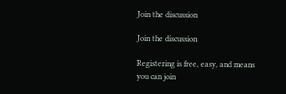Join the discussion

Join the discussion

Registering is free, easy, and means you can join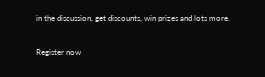in the discussion, get discounts, win prizes and lots more.

Register now